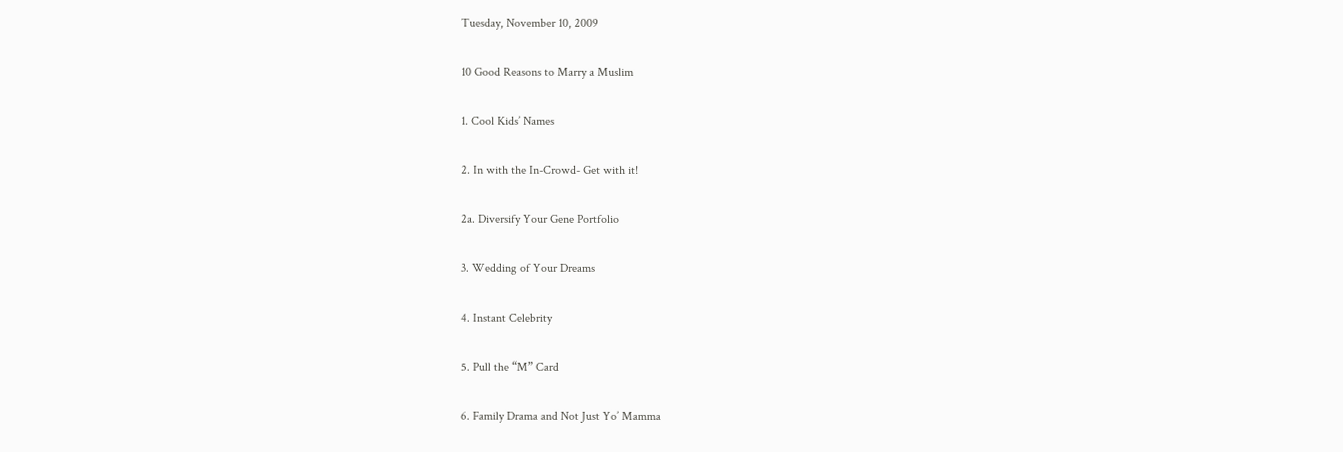Tuesday, November 10, 2009

10 Good Reasons to Marry a Muslim

1. Cool Kids’ Names

2. In with the In-Crowd- Get with it!

2a. Diversify Your Gene Portfolio

3. Wedding of Your Dreams

4. Instant Celebrity

5. Pull the “M” Card

6. Family Drama and Not Just Yo’ Mamma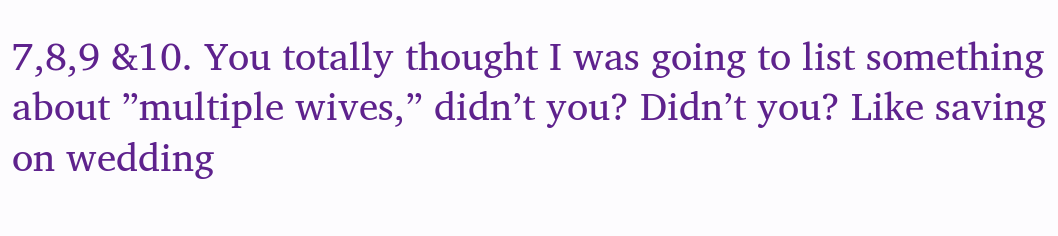7,8,9 &10. You totally thought I was going to list something about ”multiple wives,” didn’t you? Didn’t you? Like saving on wedding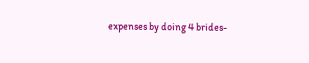expenses by doing 4 brides-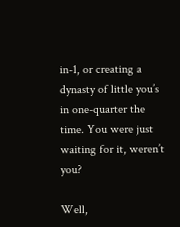in-1, or creating a dynasty of little you’s in one-quarter the time. You were just waiting for it, weren’t you?

Well,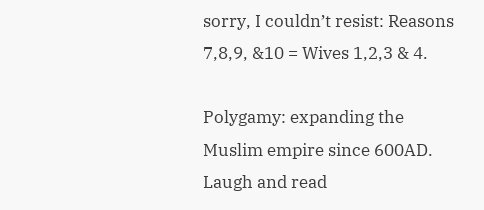sorry, I couldn’t resist: Reasons 7,8,9, &10 = Wives 1,2,3 & 4.

Polygamy: expanding the Muslim empire since 600AD.
Laugh and read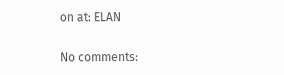on at: ELAN

No comments: